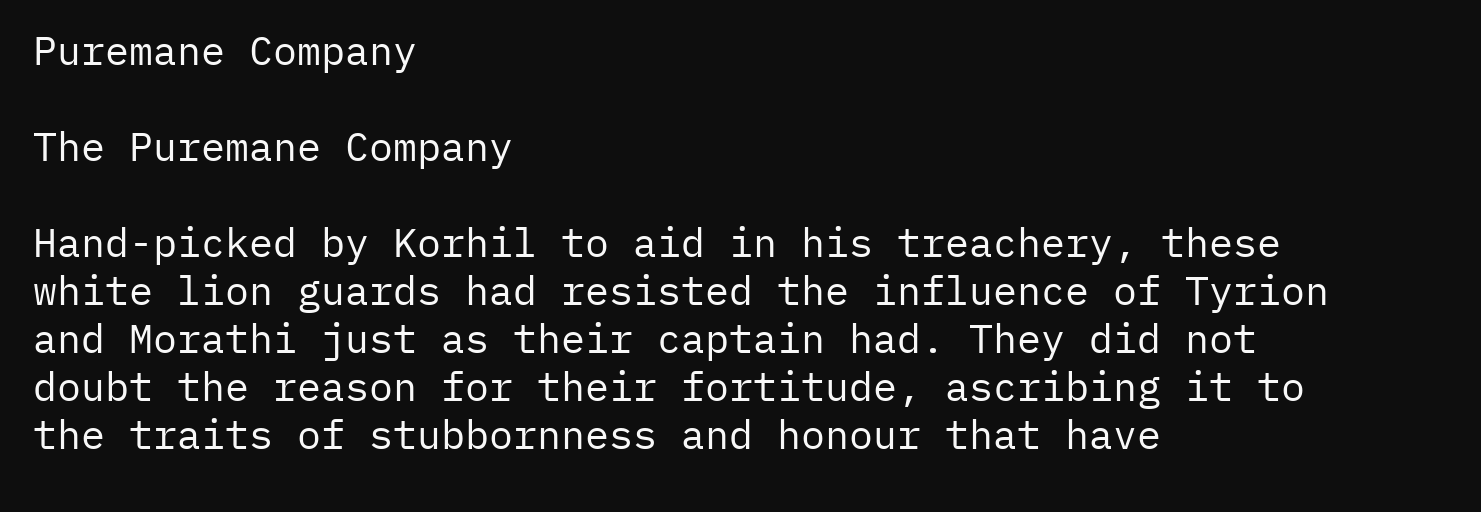Puremane Company

The Puremane Company

Hand-picked by Korhil to aid in his treachery, these white lion guards had resisted the influence of Tyrion and Morathi just as their captain had. They did not doubt the reason for their fortitude, ascribing it to the traits of stubbornness and honour that have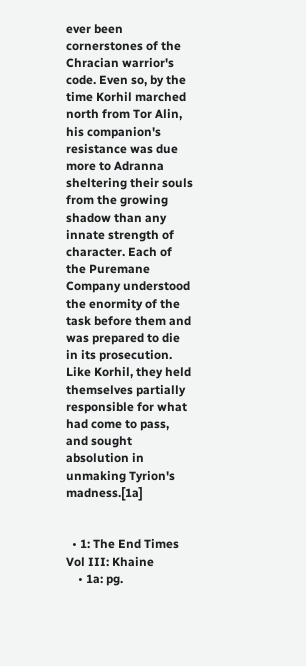ever been cornerstones of the Chracian warrior's code. Even so, by the time Korhil marched north from Tor Alin, his companion's resistance was due more to Adranna sheltering their souls from the growing shadow than any innate strength of character. Each of the Puremane Company understood the enormity of the task before them and was prepared to die in its prosecution. Like Korhil, they held themselves partially responsible for what had come to pass, and sought absolution in unmaking Tyrion's madness.[1a]


  • 1: The End Times Vol III: Khaine
    • 1a: pg.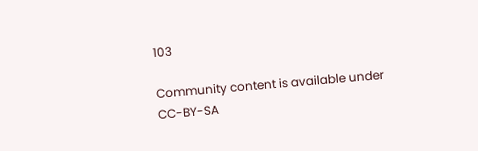103

Community content is available under CC-BY-SA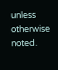unless otherwise noted.